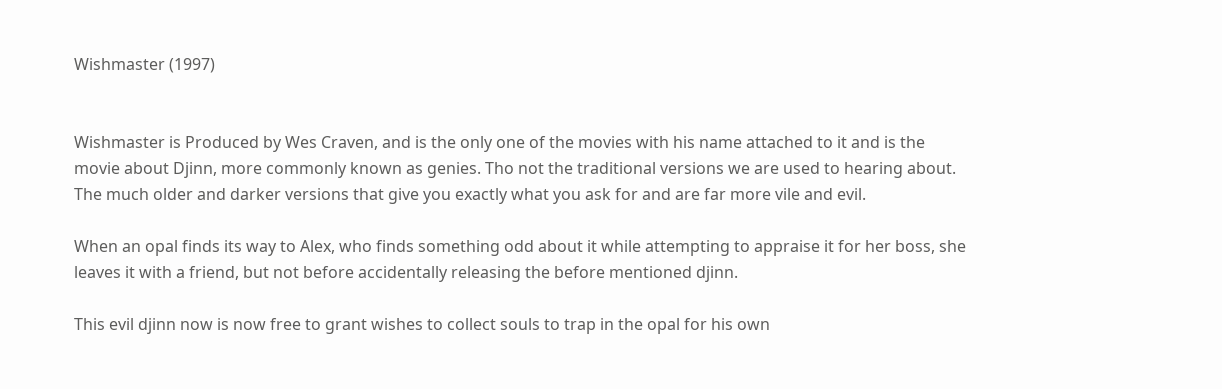Wishmaster (1997)


Wishmaster is Produced by Wes Craven, and is the only one of the movies with his name attached to it and is the movie about Djinn, more commonly known as genies. Tho not the traditional versions we are used to hearing about. The much older and darker versions that give you exactly what you ask for and are far more vile and evil.

When an opal finds its way to Alex, who finds something odd about it while attempting to appraise it for her boss, she leaves it with a friend, but not before accidentally releasing the before mentioned djinn.

This evil djinn now is now free to grant wishes to collect souls to trap in the opal for his own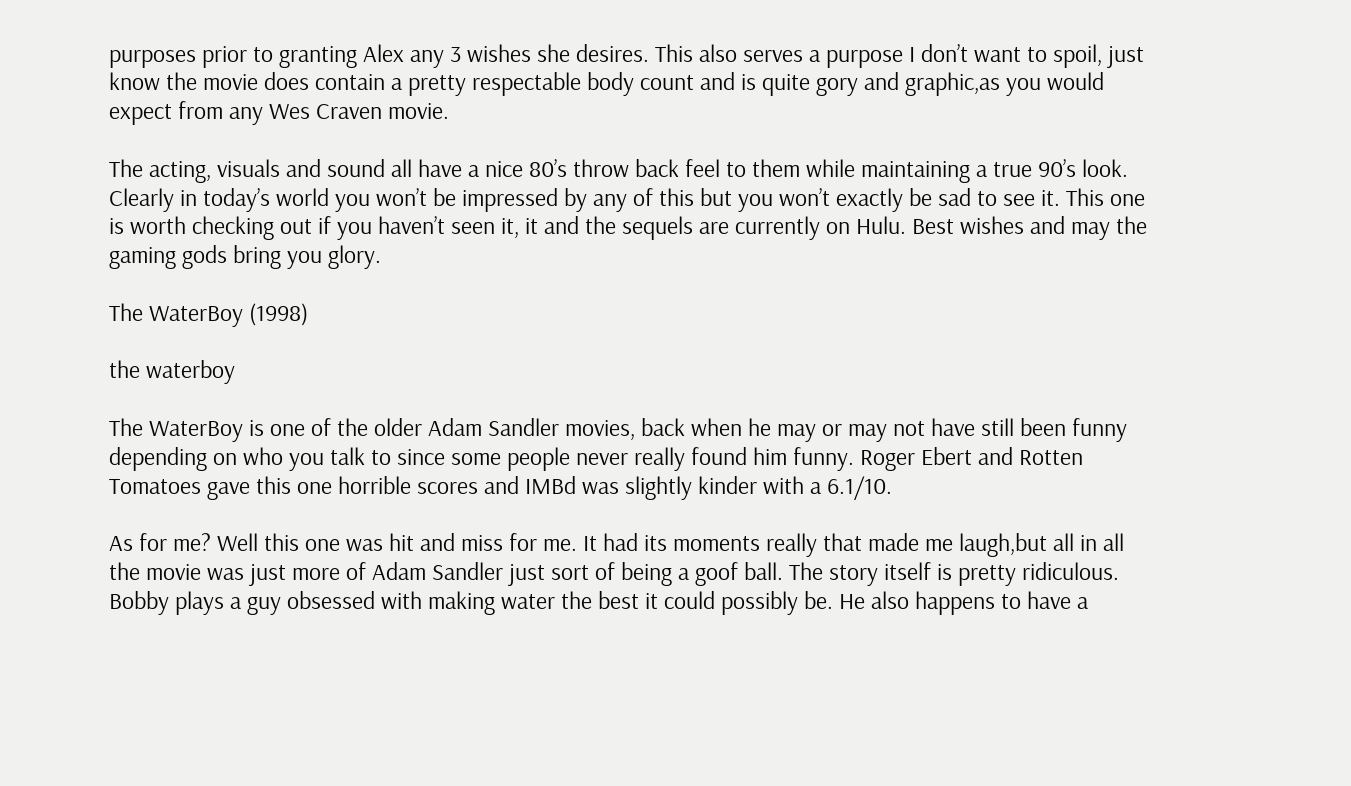purposes prior to granting Alex any 3 wishes she desires. This also serves a purpose I don’t want to spoil, just know the movie does contain a pretty respectable body count and is quite gory and graphic,as you would expect from any Wes Craven movie.

The acting, visuals and sound all have a nice 80’s throw back feel to them while maintaining a true 90’s look. Clearly in today’s world you won’t be impressed by any of this but you won’t exactly be sad to see it. This one is worth checking out if you haven’t seen it, it and the sequels are currently on Hulu. Best wishes and may the gaming gods bring you glory.

The WaterBoy (1998)

the waterboy

The WaterBoy is one of the older Adam Sandler movies, back when he may or may not have still been funny depending on who you talk to since some people never really found him funny. Roger Ebert and Rotten Tomatoes gave this one horrible scores and IMBd was slightly kinder with a 6.1/10.

As for me? Well this one was hit and miss for me. It had its moments really that made me laugh,but all in all the movie was just more of Adam Sandler just sort of being a goof ball. The story itself is pretty ridiculous.  Bobby plays a guy obsessed with making water the best it could possibly be. He also happens to have a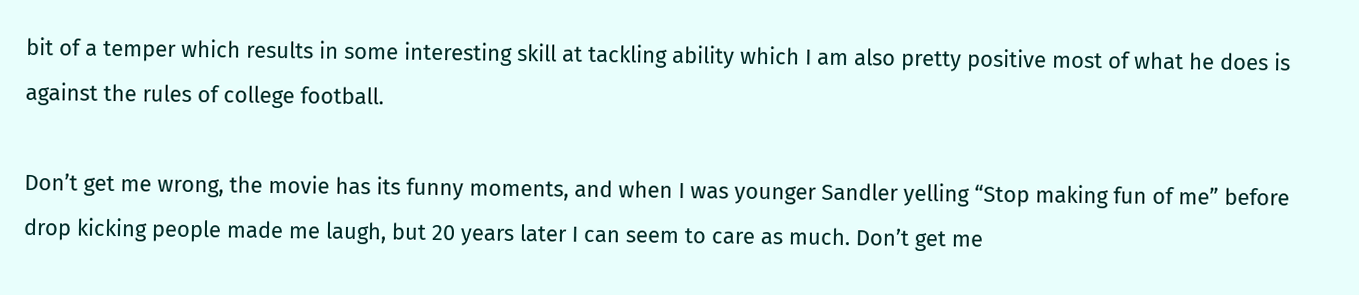bit of a temper which results in some interesting skill at tackling ability which I am also pretty positive most of what he does is against the rules of college football.

Don’t get me wrong, the movie has its funny moments, and when I was younger Sandler yelling “Stop making fun of me” before drop kicking people made me laugh, but 20 years later I can seem to care as much. Don’t get me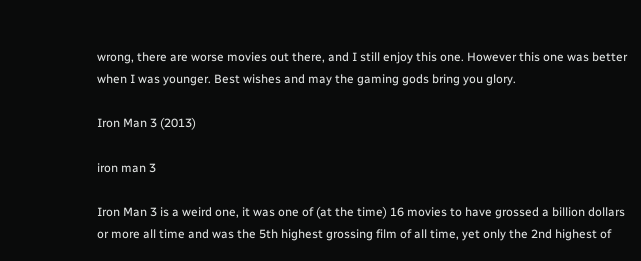wrong, there are worse movies out there, and I still enjoy this one. However this one was better when I was younger. Best wishes and may the gaming gods bring you glory.

Iron Man 3 (2013)

iron man 3

Iron Man 3 is a weird one, it was one of (at the time) 16 movies to have grossed a billion dollars or more all time and was the 5th highest grossing film of all time, yet only the 2nd highest of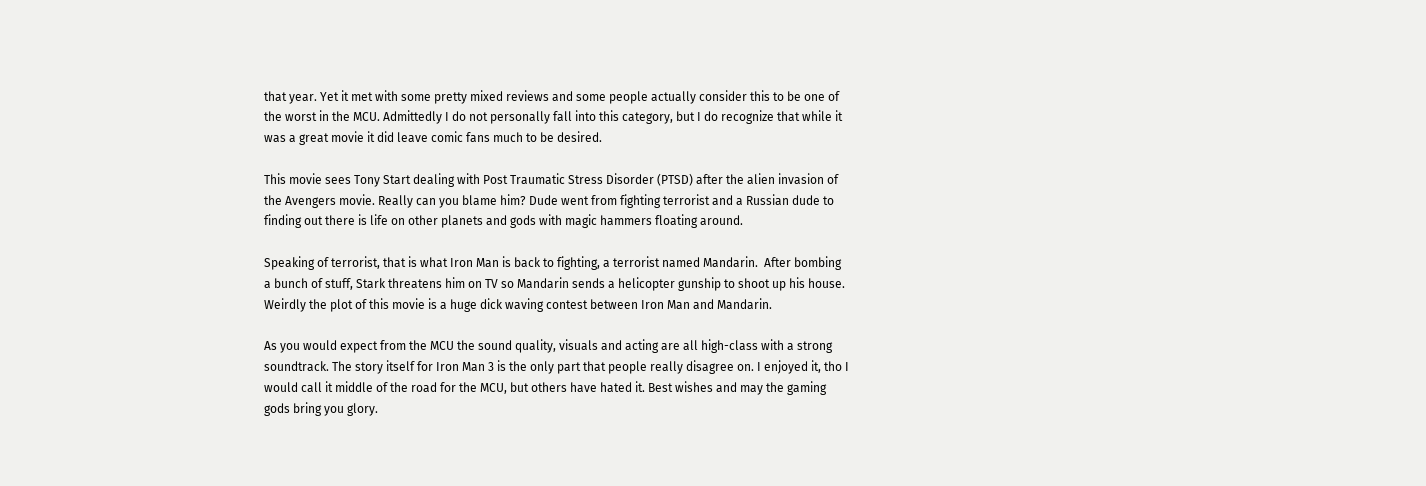that year. Yet it met with some pretty mixed reviews and some people actually consider this to be one of the worst in the MCU. Admittedly I do not personally fall into this category, but I do recognize that while it was a great movie it did leave comic fans much to be desired.

This movie sees Tony Start dealing with Post Traumatic Stress Disorder (PTSD) after the alien invasion of the Avengers movie. Really can you blame him? Dude went from fighting terrorist and a Russian dude to finding out there is life on other planets and gods with magic hammers floating around.

Speaking of terrorist, that is what Iron Man is back to fighting, a terrorist named Mandarin.  After bombing a bunch of stuff, Stark threatens him on TV so Mandarin sends a helicopter gunship to shoot up his house. Weirdly the plot of this movie is a huge dick waving contest between Iron Man and Mandarin.

As you would expect from the MCU the sound quality, visuals and acting are all high-class with a strong soundtrack. The story itself for Iron Man 3 is the only part that people really disagree on. I enjoyed it, tho I would call it middle of the road for the MCU, but others have hated it. Best wishes and may the gaming gods bring you glory.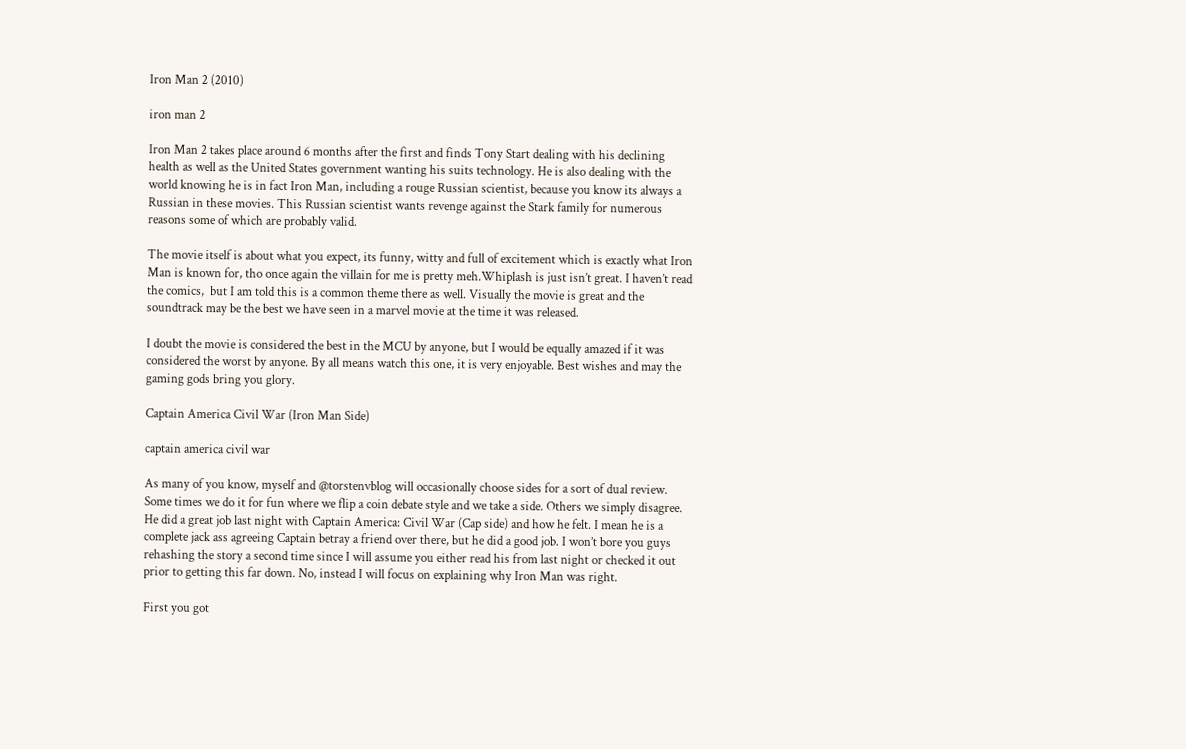Iron Man 2 (2010)

iron man 2

Iron Man 2 takes place around 6 months after the first and finds Tony Start dealing with his declining health as well as the United States government wanting his suits technology. He is also dealing with the world knowing he is in fact Iron Man, including a rouge Russian scientist, because you know its always a Russian in these movies. This Russian scientist wants revenge against the Stark family for numerous reasons some of which are probably valid.

The movie itself is about what you expect, its funny, witty and full of excitement which is exactly what Iron Man is known for, tho once again the villain for me is pretty meh.Whiplash is just isn’t great. I haven’t read the comics,  but I am told this is a common theme there as well. Visually the movie is great and the soundtrack may be the best we have seen in a marvel movie at the time it was released.

I doubt the movie is considered the best in the MCU by anyone, but I would be equally amazed if it was considered the worst by anyone. By all means watch this one, it is very enjoyable. Best wishes and may the gaming gods bring you glory.

Captain America Civil War (Iron Man Side)

captain america civil war

As many of you know, myself and @torstenvblog will occasionally choose sides for a sort of dual review. Some times we do it for fun where we flip a coin debate style and we take a side. Others we simply disagree. He did a great job last night with Captain America: Civil War (Cap side) and how he felt. I mean he is a complete jack ass agreeing Captain betray a friend over there, but he did a good job. I won’t bore you guys rehashing the story a second time since I will assume you either read his from last night or checked it out prior to getting this far down. No, instead I will focus on explaining why Iron Man was right.

First you got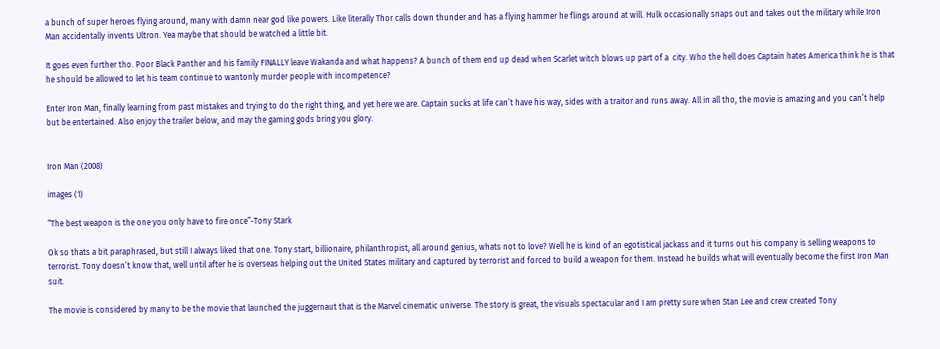a bunch of super heroes flying around, many with damn near god like powers. Like literally Thor calls down thunder and has a flying hammer he flings around at will. Hulk occasionally snaps out and takes out the military while Iron Man accidentally invents Ultron. Yea maybe that should be watched a little bit.

It goes even further tho. Poor Black Panther and his family FINALLY leave Wakanda and what happens? A bunch of them end up dead when Scarlet witch blows up part of a  city. Who the hell does Captain hates America think he is that he should be allowed to let his team continue to wantonly murder people with incompetence?

Enter Iron Man, finally learning from past mistakes and trying to do the right thing, and yet here we are. Captain sucks at life can’t have his way, sides with a traitor and runs away. All in all tho, the movie is amazing and you can’t help but be entertained. Also enjoy the trailer below, and may the gaming gods bring you glory.


Iron Man (2008)

images (1)

“The best weapon is the one you only have to fire once”-Tony Stark

Ok so thats a bit paraphrased, but still I always liked that one. Tony start, billionaire, philanthropist, all around genius, whats not to love? Well he is kind of an egotistical jackass and it turns out his company is selling weapons to terrorist. Tony doesn’t know that, well until after he is overseas helping out the United States military and captured by terrorist and forced to build a weapon for them. Instead he builds what will eventually become the first Iron Man suit.

The movie is considered by many to be the movie that launched the juggernaut that is the Marvel cinematic universe. The story is great, the visuals spectacular and I am pretty sure when Stan Lee and crew created Tony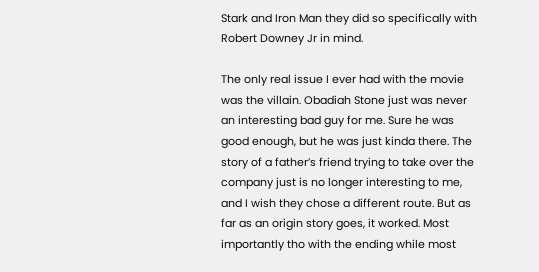Stark and Iron Man they did so specifically with Robert Downey Jr in mind.

The only real issue I ever had with the movie was the villain. Obadiah Stone just was never an interesting bad guy for me. Sure he was good enough, but he was just kinda there. The story of a father’s friend trying to take over the company just is no longer interesting to me, and I wish they chose a different route. But as far as an origin story goes, it worked. Most importantly tho with the ending while most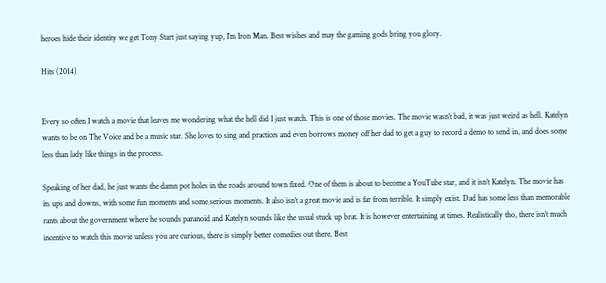heroes hide their identity we get Tony Start just saying yup, I’m Iron Man. Best wishes and may the gaming gods bring you glory.

Hits (2014)


Every so often I watch a movie that leaves me wondering what the hell did I just watch. This is one of those movies. The movie wasn’t bad, it was just weird as hell. Katelyn wants to be on The Voice and be a music star. She loves to sing and practices and even borrows money off her dad to get a guy to record a demo to send in, and does some less than lady like things in the process.

Speaking of her dad, he just wants the damn pot holes in the roads around town fixed. One of them is about to become a YouTube star, and it isn’t Katelyn. The movie has its ups and downs, with some fun moments and some serious moments. It also isn’t a great movie and is far from terrible. It simply exist. Dad has some less than memorable rants about the government where he sounds paranoid and Katelyn sounds like the usual stuck up brat. It is however entertaining at times. Realistically tho, there isn’t much incentive to watch this movie unless you are curious, there is simply better comedies out there. Best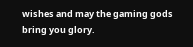wishes and may the gaming gods bring you glory.